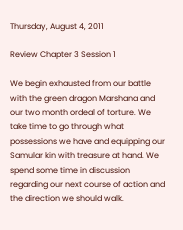Thursday, August 4, 2011

Review Chapter 3 Session 1

We begin exhausted from our battle with the green dragon Marshana and our two month ordeal of torture. We take time to go through what possessions we have and equipping our Samular kin with treasure at hand. We spend some time in discussion regarding our next course of action and the direction we should walk.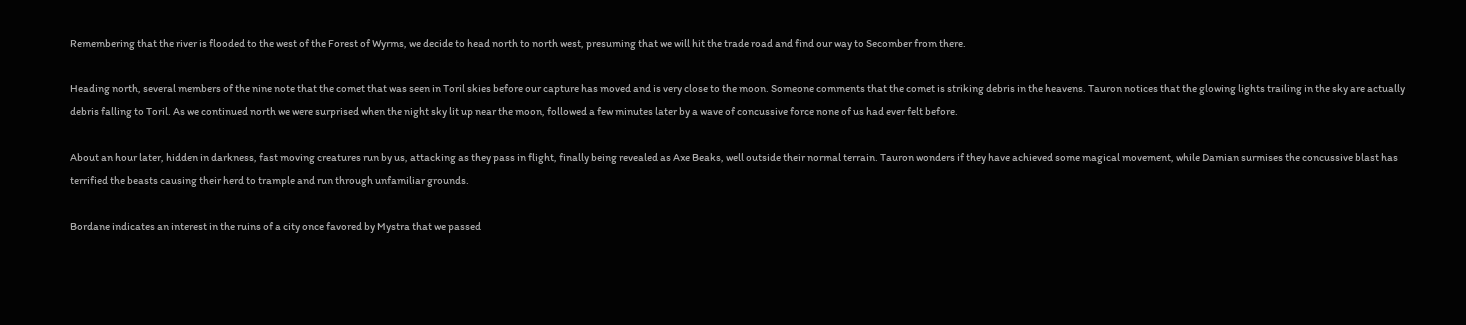Remembering that the river is flooded to the west of the Forest of Wyrms, we decide to head north to north west, presuming that we will hit the trade road and find our way to Secomber from there.

Heading north, several members of the nine note that the comet that was seen in Toril skies before our capture has moved and is very close to the moon. Someone comments that the comet is striking debris in the heavens. Tauron notices that the glowing lights trailing in the sky are actually debris falling to Toril. As we continued north we were surprised when the night sky lit up near the moon, followed a few minutes later by a wave of concussive force none of us had ever felt before.

About an hour later, hidden in darkness, fast moving creatures run by us, attacking as they pass in flight, finally being revealed as Axe Beaks, well outside their normal terrain. Tauron wonders if they have achieved some magical movement, while Damian surmises the concussive blast has terrified the beasts causing their herd to trample and run through unfamiliar grounds.

Bordane indicates an interest in the ruins of a city once favored by Mystra that we passed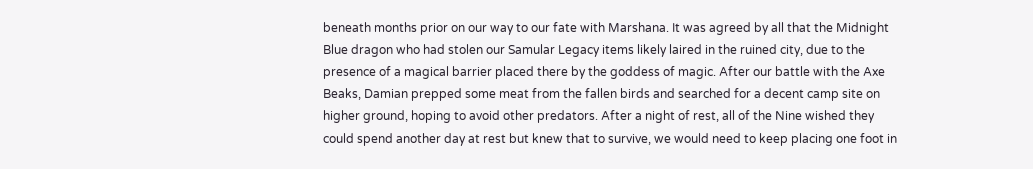beneath months prior on our way to our fate with Marshana. It was agreed by all that the Midnight Blue dragon who had stolen our Samular Legacy items likely laired in the ruined city, due to the presence of a magical barrier placed there by the goddess of magic. After our battle with the Axe Beaks, Damian prepped some meat from the fallen birds and searched for a decent camp site on higher ground, hoping to avoid other predators. After a night of rest, all of the Nine wished they could spend another day at rest but knew that to survive, we would need to keep placing one foot in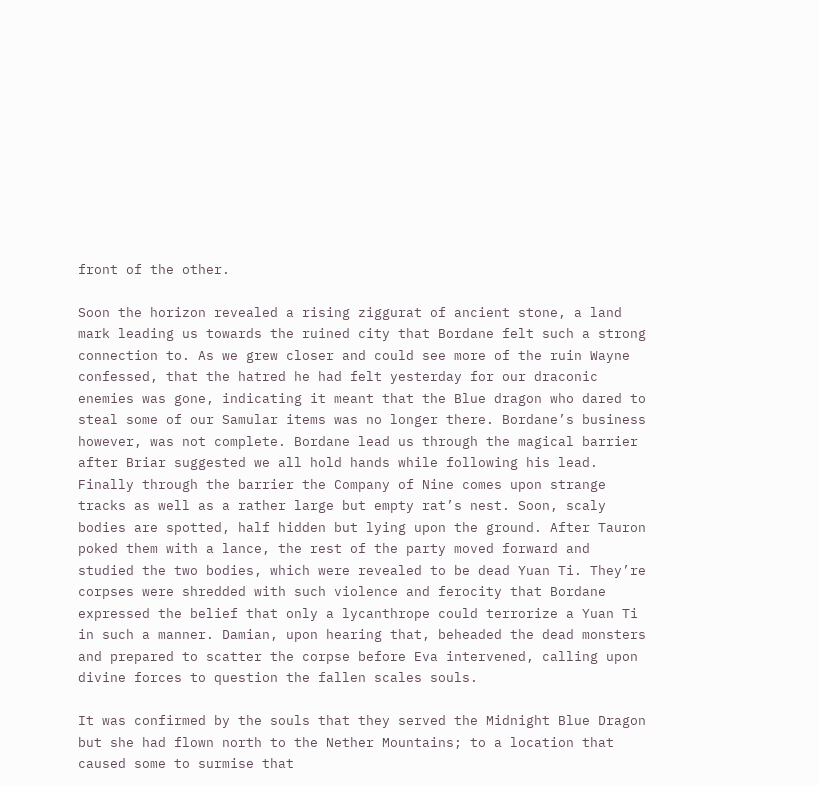front of the other.

Soon the horizon revealed a rising ziggurat of ancient stone, a land mark leading us towards the ruined city that Bordane felt such a strong connection to. As we grew closer and could see more of the ruin Wayne confessed, that the hatred he had felt yesterday for our draconic enemies was gone, indicating it meant that the Blue dragon who dared to steal some of our Samular items was no longer there. Bordane’s business however, was not complete. Bordane lead us through the magical barrier after Briar suggested we all hold hands while following his lead. Finally through the barrier the Company of Nine comes upon strange tracks as well as a rather large but empty rat’s nest. Soon, scaly bodies are spotted, half hidden but lying upon the ground. After Tauron poked them with a lance, the rest of the party moved forward and studied the two bodies, which were revealed to be dead Yuan Ti. They’re corpses were shredded with such violence and ferocity that Bordane expressed the belief that only a lycanthrope could terrorize a Yuan Ti in such a manner. Damian, upon hearing that, beheaded the dead monsters and prepared to scatter the corpse before Eva intervened, calling upon divine forces to question the fallen scales souls.

It was confirmed by the souls that they served the Midnight Blue Dragon but she had flown north to the Nether Mountains; to a location that caused some to surmise that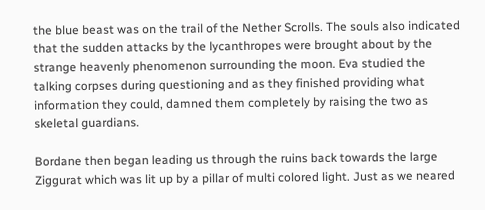the blue beast was on the trail of the Nether Scrolls. The souls also indicated that the sudden attacks by the lycanthropes were brought about by the strange heavenly phenomenon surrounding the moon. Eva studied the talking corpses during questioning and as they finished providing what information they could, damned them completely by raising the two as skeletal guardians.

Bordane then began leading us through the ruins back towards the large Ziggurat which was lit up by a pillar of multi colored light. Just as we neared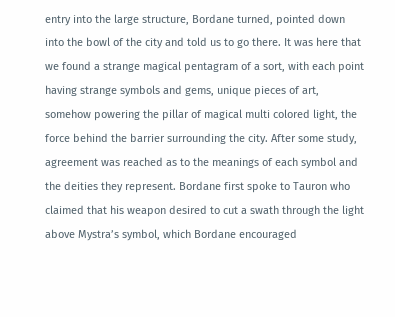entry into the large structure, Bordane turned, pointed down into the bowl of the city and told us to go there. It was here that we found a strange magical pentagram of a sort, with each point having strange symbols and gems, unique pieces of art, somehow powering the pillar of magical multi colored light, the force behind the barrier surrounding the city. After some study, agreement was reached as to the meanings of each symbol and the deities they represent. Bordane first spoke to Tauron who claimed that his weapon desired to cut a swath through the light above Mystra’s symbol, which Bordane encouraged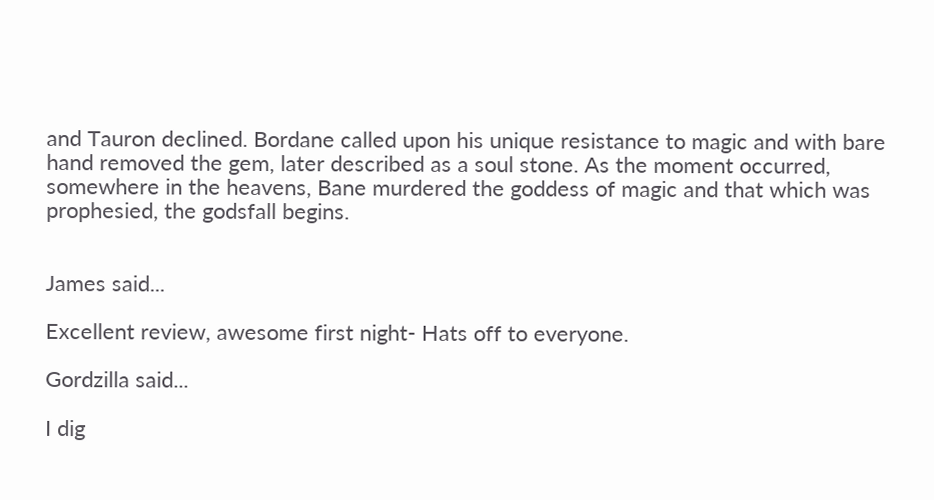and Tauron declined. Bordane called upon his unique resistance to magic and with bare hand removed the gem, later described as a soul stone. As the moment occurred, somewhere in the heavens, Bane murdered the goddess of magic and that which was prophesied, the godsfall begins.


James said...

Excellent review, awesome first night- Hats off to everyone.

Gordzilla said...

I dig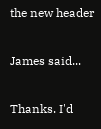the new header

James said...

Thanks. I'd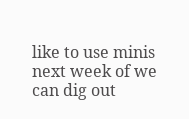like to use minis next week of we can dig out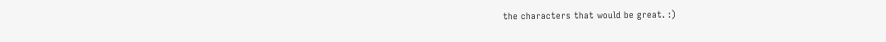the characters that would be great. :)